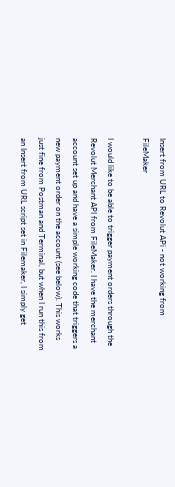Insert from URL to Revolut APi - not working from FileMaker

I would like to be able to trigger payment orders through the Revolut Merchant API from FileMaker. I have the merchant account set up and have a simple working code that triggers a new payment order on the account (see below). This works just fine from Postman and Terminal, but when I run this from an Insert from URL script set in Filemaker, I simply get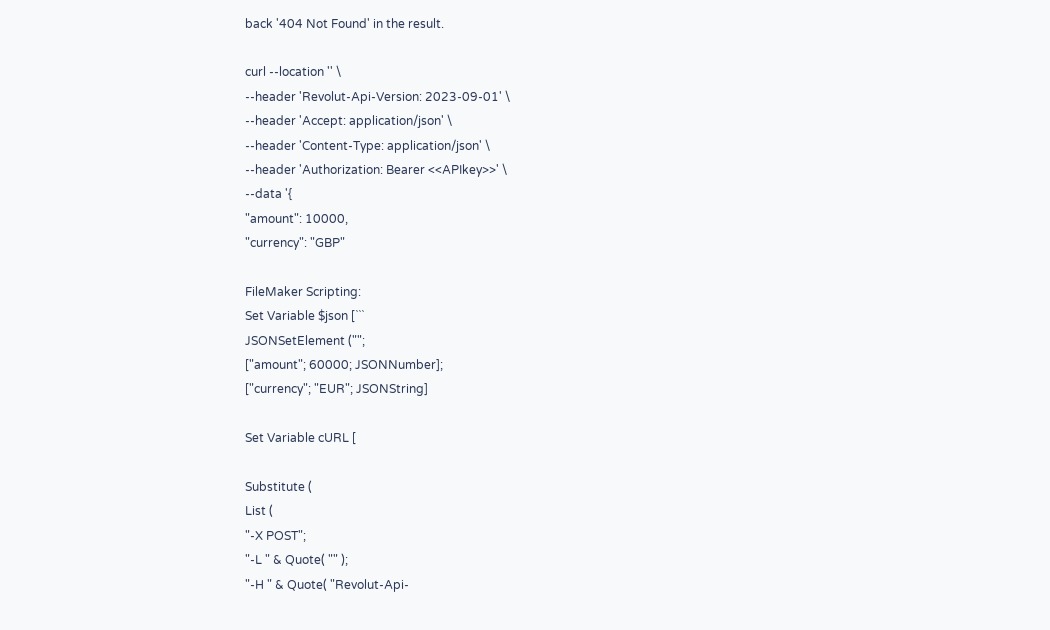back '404 Not Found' in the result.

curl --location '' \
--header 'Revolut-Api-Version: 2023-09-01' \
--header 'Accept: application/json' \
--header 'Content-Type: application/json' \
--header 'Authorization: Bearer <<APIkey>>' \
--data '{
"amount": 10000,
"currency": "GBP"

FileMaker Scripting:
Set Variable $json [```
JSONSetElement ("";
["amount"; 60000; JSONNumber];
["currency"; "EUR"; JSONString]

Set Variable cURL [

Substitute (
List (
"-X POST";
"-L " & Quote( "" );
"-H " & Quote( "Revolut-Api-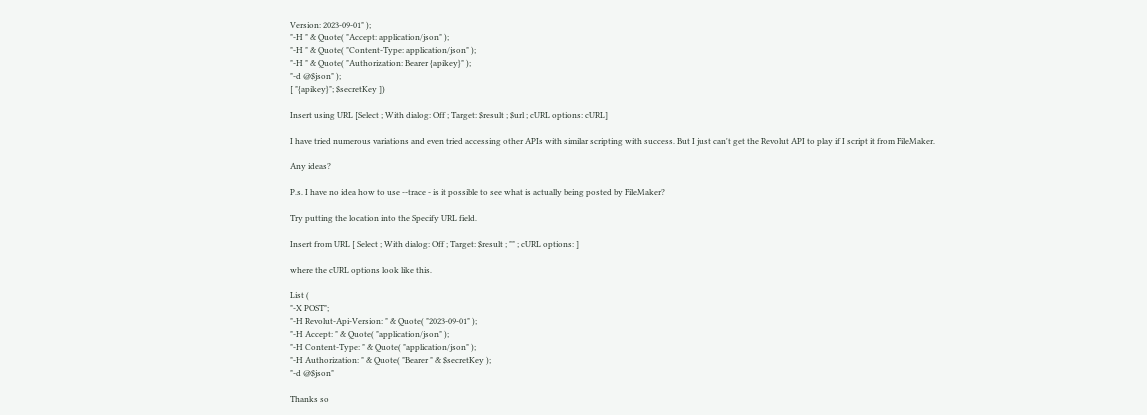Version: 2023-09-01" );
"-H " & Quote( "Accept: application/json" );
"-H " & Quote( "Content-Type: application/json" );
"-H " & Quote( "Authorization: Bearer {apikey}" );
"-d @$json" );
[ "{apikey}"; $secretKey ])

Insert using URL [Select ; With dialog: Off ; Target: $result ; $url ; cURL options: cURL]

I have tried numerous variations and even tried accessing other APIs with similar scripting with success. But I just can't get the Revolut API to play if I script it from FileMaker.

Any ideas?

P.s. I have no idea how to use --trace - is it possible to see what is actually being posted by FileMaker?

Try putting the location into the Specify URL field.

Insert from URL [ Select ; With dialog: Off ; Target: $result ; "" ; cURL options: ]

where the cURL options look like this.

List (
"-X POST";
"-H Revolut-Api-Version: " & Quote( "2023-09-01" );
"-H Accept: " & Quote( "application/json" );
"-H Content-Type: " & Quote( "application/json" );
"-H Authorization: " & Quote( "Bearer " & $secretKey );
"-d @$json"

Thanks so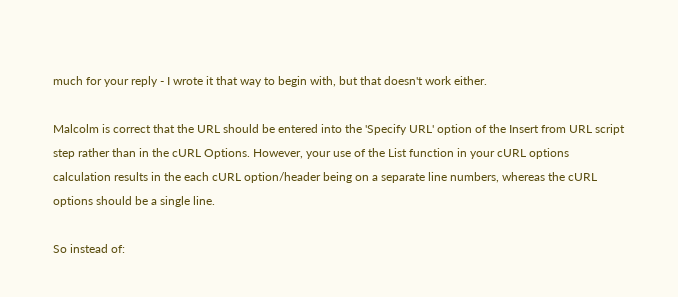much for your reply - I wrote it that way to begin with, but that doesn't work either.

Malcolm is correct that the URL should be entered into the 'Specify URL' option of the Insert from URL script step rather than in the cURL Options. However, your use of the List function in your cURL options calculation results in the each cURL option/header being on a separate line numbers, whereas the cURL options should be a single line.

So instead of: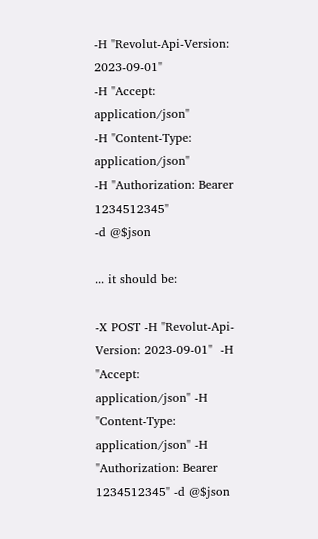-H "Revolut-Api-Version: 2023-09-01"
-H "Accept: application/json"
-H "Content-Type: application/json"
-H "Authorization: Bearer 1234512345"
-d @$json

... it should be:

-X POST -H "Revolut-Api-Version: 2023-09-01"  -H "Accept: application/json" -H "Content-Type: application/json" -H "Authorization: Bearer 1234512345" -d @$json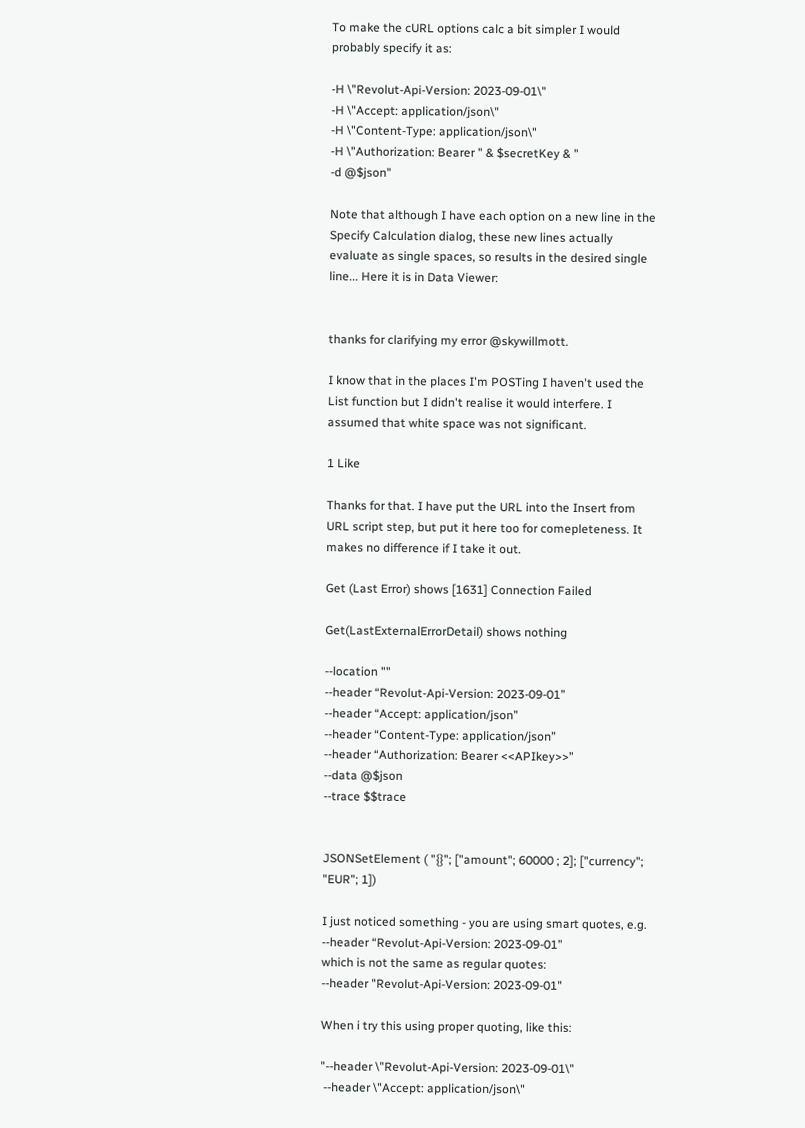To make the cURL options calc a bit simpler I would probably specify it as:

-H \"Revolut-Api-Version: 2023-09-01\"
-H \"Accept: application/json\"
-H \"Content-Type: application/json\"
-H \"Authorization: Bearer " & $secretKey & "
-d @$json"

Note that although I have each option on a new line in the Specify Calculation dialog, these new lines actually evaluate as single spaces, so results in the desired single line... Here it is in Data Viewer:


thanks for clarifying my error @skywillmott.

I know that in the places I'm POSTing I haven't used the List function but I didn't realise it would interfere. I assumed that white space was not significant.

1 Like

Thanks for that. I have put the URL into the Insert from URL script step, but put it here too for comepleteness. It makes no difference if I take it out.

Get (Last Error) shows [1631] Connection Failed

Get(LastExternalErrorDetail) shows nothing

--location ""
--header “Revolut-Api-Version: 2023-09-01”
--header “Accept: application/json”
--header “Content-Type: application/json”
--header “Authorization: Bearer <<APIkey>>”
--data @$json
--trace $$trace


JSONSetElement ( "{}"; ["amount"; 60000 ; 2]; ["currency"; "EUR"; 1])

I just noticed something - you are using smart quotes, e.g.
--header “Revolut-Api-Version: 2023-09-01”
which is not the same as regular quotes:
--header "Revolut-Api-Version: 2023-09-01"

When i try this using proper quoting, like this:

"--header \"Revolut-Api-Version: 2023-09-01\"
 --header \"Accept: application/json\"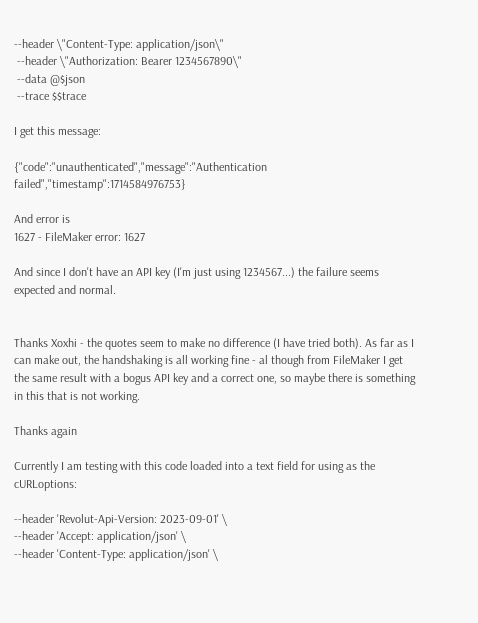--header \"Content-Type: application/json\"
 --header \"Authorization: Bearer 1234567890\"
 --data @$json
 --trace $$trace

I get this message:

{"code":"unauthenticated","message":"Authentication failed","timestamp":1714584976753}

And error is
1627 - FileMaker error: 1627

And since I don't have an API key (I'm just using 1234567...) the failure seems expected and normal.


Thanks Xoxhi - the quotes seem to make no difference (I have tried both). As far as I can make out, the handshaking is all working fine - al though from FileMaker I get the same result with a bogus API key and a correct one, so maybe there is something in this that is not working.

Thanks again

Currently I am testing with this code loaded into a text field for using as the cURLoptions:

--header 'Revolut-Api-Version: 2023-09-01' \
--header 'Accept: application/json' \
--header 'Content-Type: application/json' \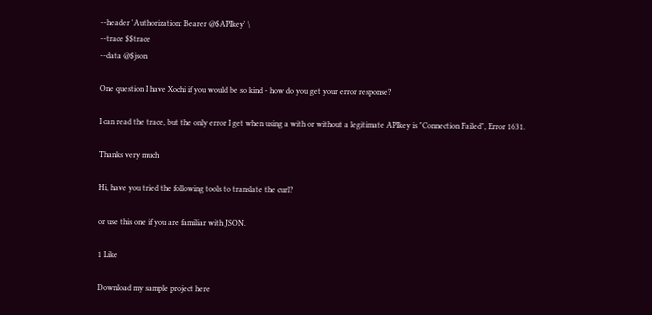--header 'Authorization: Bearer @$APIkey' \
--trace $$trace
--data @$json

One question I have Xochi if you would be so kind - how do you get your error response?

I can read the trace, but the only error I get when using a with or without a legitimate APIkey is "Connection Failed", Error 1631.

Thanks very much

Hi, have you tried the following tools to translate the curl?

or use this one if you are familiar with JSON.

1 Like

Download my sample project here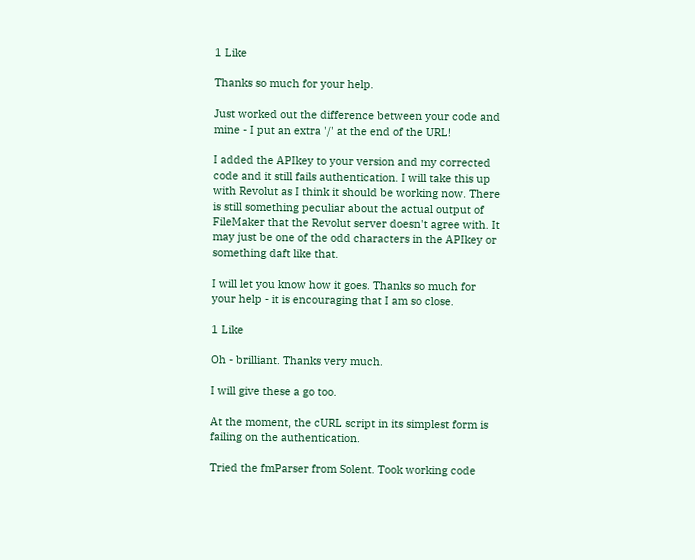1 Like

Thanks so much for your help.

Just worked out the difference between your code and mine - I put an extra '/' at the end of the URL!

I added the APIkey to your version and my corrected code and it still fails authentication. I will take this up with Revolut as I think it should be working now. There is still something peculiar about the actual output of FileMaker that the Revolut server doesn't agree with. It may just be one of the odd characters in the APIkey or something daft like that.

I will let you know how it goes. Thanks so much for your help - it is encouraging that I am so close.

1 Like

Oh - brilliant. Thanks very much.

I will give these a go too.

At the moment, the cURL script in its simplest form is failing on the authentication.

Tried the fmParser from Solent. Took working code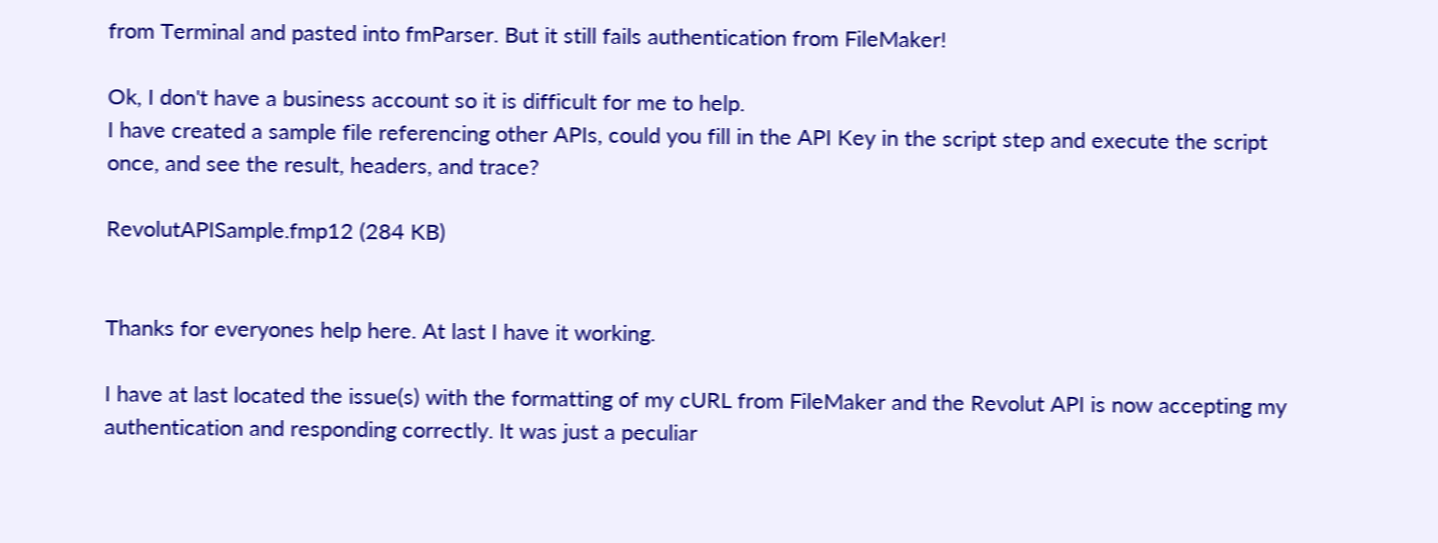from Terminal and pasted into fmParser. But it still fails authentication from FileMaker!

Ok, I don't have a business account so it is difficult for me to help.
I have created a sample file referencing other APIs, could you fill in the API Key in the script step and execute the script once, and see the result, headers, and trace?

RevolutAPISample.fmp12 (284 KB)


Thanks for everyones help here. At last I have it working.

I have at last located the issue(s) with the formatting of my cURL from FileMaker and the Revolut API is now accepting my authentication and responding correctly. It was just a peculiar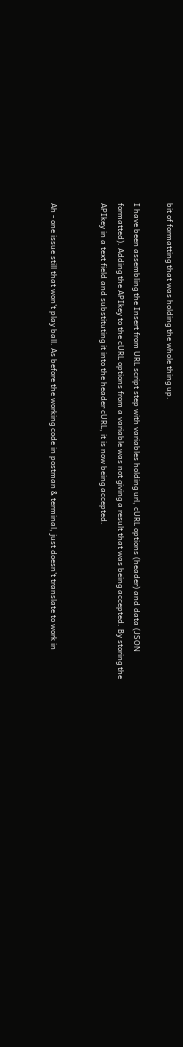bit of formatting that was holding the whole thing up.

I have been assembling the Insert from URL script step with variables holding url, cURL options (header) and data (JSON formatted). Adding the APIkey to the cURL options from a variable was not giving a result that was being accepted. By storing the APIkey in a text field and substituting it into the header cURL, it is now being accepted.


Ah - one issue still that won't play ball. As before the working code in postman & terminal, just doesn't translate to work in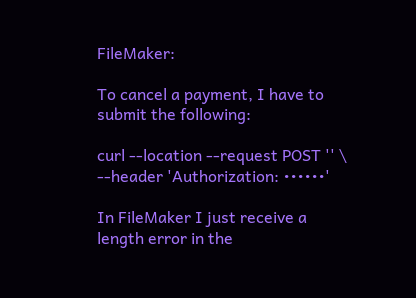FileMaker:

To cancel a payment, I have to submit the following:

curl --location --request POST '' \
--header 'Authorization: ••••••'

In FileMaker I just receive a length error in the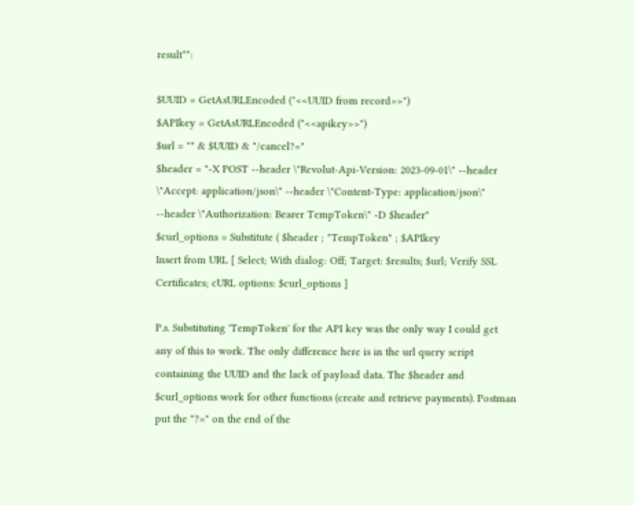result**:

$UUID = GetAsURLEncoded ("<<UUID from record>>")
$APIkey = GetAsURLEncoded ("<<apikey>>")
$url = "" & $UUID & "/cancel?="
$header = "-X POST --header \"Revolut-Api-Version: 2023-09-01\" --header \"Accept: application/json\" --header \"Content-Type: application/json\" --header \"Authorization: Bearer TempToken\" -D $header"
$curl_options = Substitute ( $header ; "TempToken" ; $APIkey
Insert from URL [ Select; With dialog: Off; Target: $results; $url; Verify SSL Certificates; cURL options: $curl_options ]

P.s. Substituting 'TempToken' for the API key was the only way I could get any of this to work. The only difference here is in the url query script containing the UUID and the lack of payload data. The $header and $curl_options work for other functions (create and retrieve payments). Postman put the "?=" on the end of the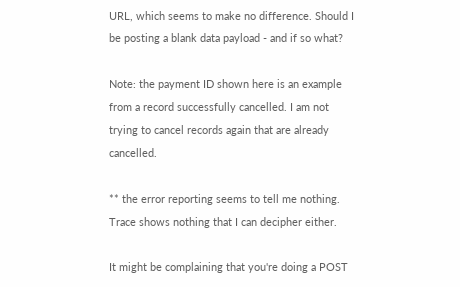URL, which seems to make no difference. Should I be posting a blank data payload - and if so what?

Note: the payment ID shown here is an example from a record successfully cancelled. I am not trying to cancel records again that are already cancelled.

** the error reporting seems to tell me nothing. Trace shows nothing that I can decipher either.

It might be complaining that you're doing a POST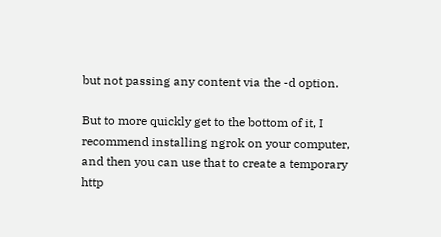but not passing any content via the -d option.

But to more quickly get to the bottom of it, I recommend installing ngrok on your computer, and then you can use that to create a temporary http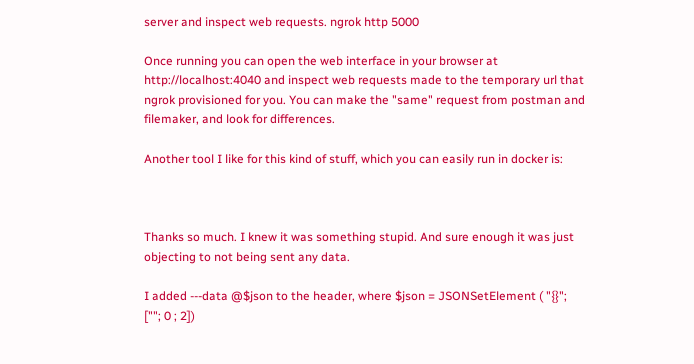server and inspect web requests. ngrok http 5000

Once running you can open the web interface in your browser at http://localhost:4040 and inspect web requests made to the temporary url that ngrok provisioned for you. You can make the "same" request from postman and filemaker, and look for differences.

Another tool I like for this kind of stuff, which you can easily run in docker is:



Thanks so much. I knew it was something stupid. And sure enough it was just objecting to not being sent any data.

I added ---data @$json to the header, where $json = JSONSetElement ( "{}"; [""; 0 ; 2])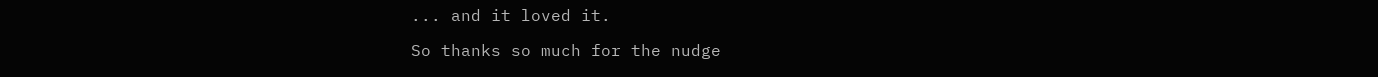... and it loved it.

So thanks so much for the nudge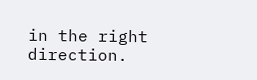in the right direction.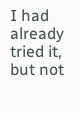I had already tried it, but not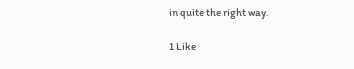in quite the right way.

1 Like